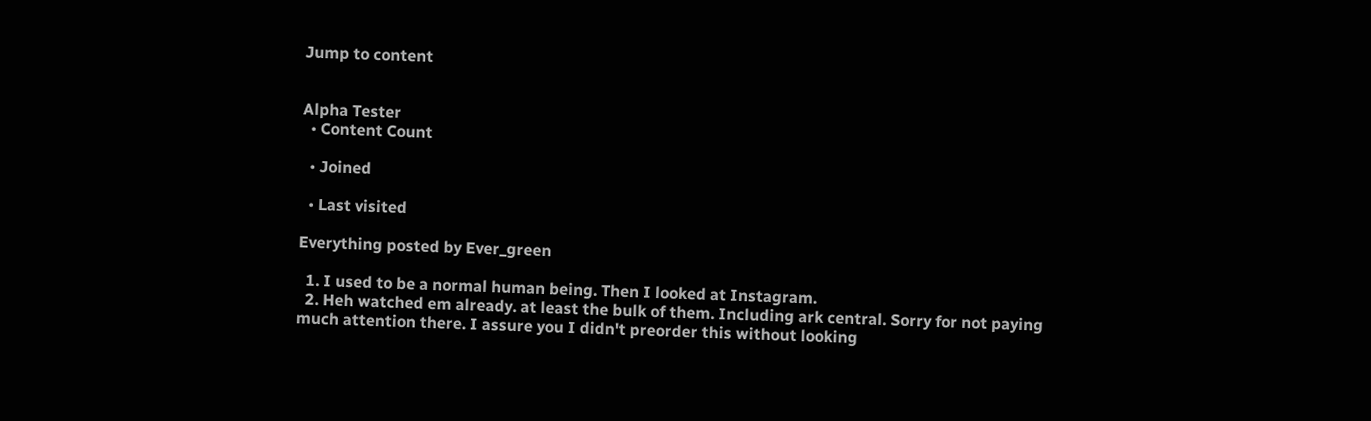Jump to content


Alpha Tester
  • Content Count

  • Joined

  • Last visited

Everything posted by Ever_green

  1. I used to be a normal human being. Then I looked at Instagram.
  2. Heh watched em already. at least the bulk of them. Including ark central. Sorry for not paying much attention there. I assure you I didn't preorder this without looking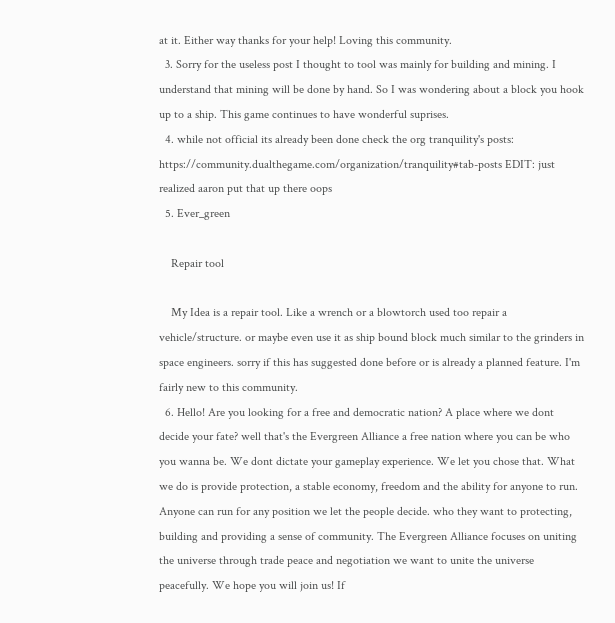at it. Either way thanks for your help! Loving this community.
  3. Sorry for the useless post I thought to tool was mainly for building and mining. I understand that mining will be done by hand. So I was wondering about a block you hook up to a ship. This game continues to have wonderful suprises.
  4. while not official its already been done check the org tranquility's posts: https://community.dualthegame.com/organization/tranquility#tab-posts EDIT: just realized aaron put that up there oops
  5. Ever_green

    Repair tool

    My Idea is a repair tool. Like a wrench or a blowtorch used too repair a vehicle/structure. or maybe even use it as ship bound block much similar to the grinders in space engineers. sorry if this has suggested done before or is already a planned feature. I'm fairly new to this community.
  6. Hello! Are you looking for a free and democratic nation? A place where we dont decide your fate? well that's the Evergreen Alliance a free nation where you can be who you wanna be. We dont dictate your gameplay experience. We let you chose that. What we do is provide protection, a stable economy, freedom and the ability for anyone to run. Anyone can run for any position we let the people decide. who they want to protecting, building and providing a sense of community. The Evergreen Alliance focuses on uniting the universe through trade peace and negotiation we want to unite the universe peacefully. We hope you will join us! If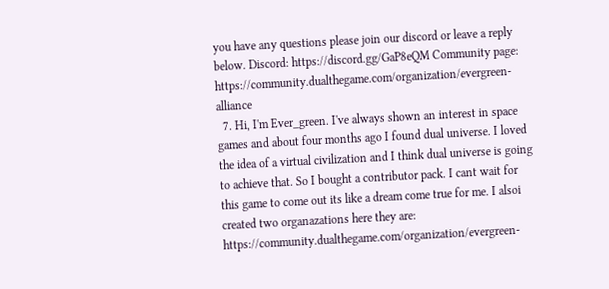you have any questions please join our discord or leave a reply below. Discord: https://discord.gg/GaP8eQM Community page: https://community.dualthegame.com/organization/evergreen-alliance
  7. Hi, I'm Ever_green. I've always shown an interest in space games and about four months ago I found dual universe. I loved the idea of a virtual civilization and I think dual universe is going to achieve that. So I bought a contributor pack. I cant wait for this game to come out its like a dream come true for me. I alsoi created two organazations here they are: https://community.dualthegame.com/organization/evergreen-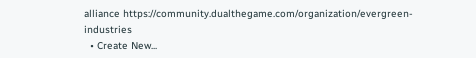alliance https://community.dualthegame.com/organization/evergreen-industries
  • Create New...